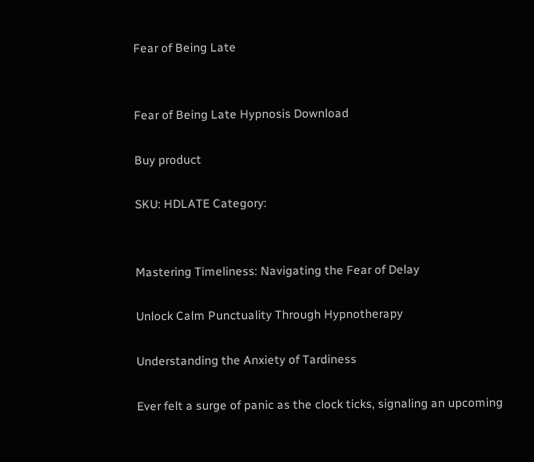Fear of Being Late


Fear of Being Late Hypnosis Download

Buy product

SKU: HDLATE Category:


Mastering Timeliness: Navigating the Fear of Delay

Unlock Calm Punctuality Through Hypnotherapy

Understanding the Anxiety of Tardiness

Ever felt a surge of panic as the clock ticks, signaling an upcoming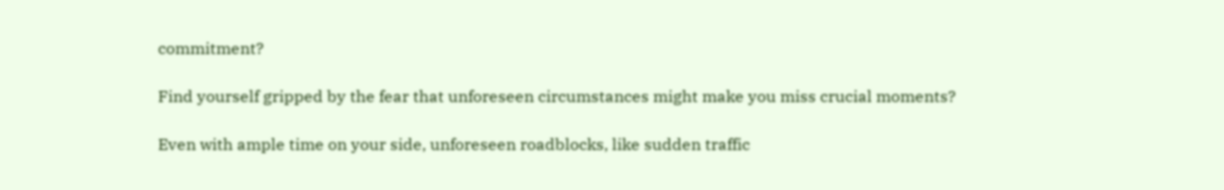commitment?

Find yourself gripped by the fear that unforeseen circumstances might make you miss crucial moments?

Even with ample time on your side, unforeseen roadblocks, like sudden traffic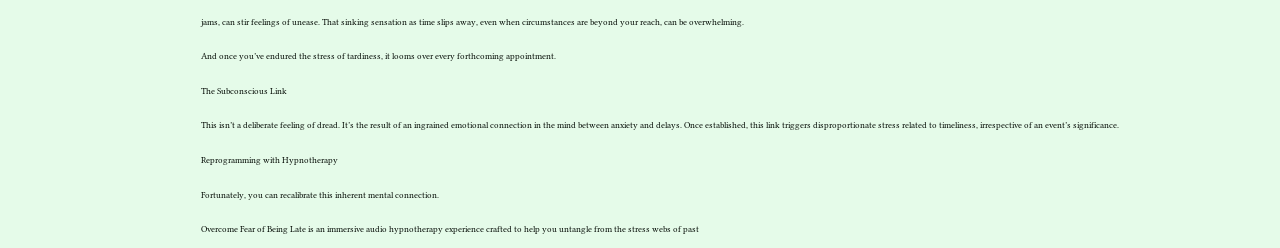jams, can stir feelings of unease. That sinking sensation as time slips away, even when circumstances are beyond your reach, can be overwhelming.

And once you’ve endured the stress of tardiness, it looms over every forthcoming appointment.

The Subconscious Link

This isn’t a deliberate feeling of dread. It’s the result of an ingrained emotional connection in the mind between anxiety and delays. Once established, this link triggers disproportionate stress related to timeliness, irrespective of an event’s significance.

Reprogramming with Hypnotherapy

Fortunately, you can recalibrate this inherent mental connection.

Overcome Fear of Being Late is an immersive audio hypnotherapy experience crafted to help you untangle from the stress webs of past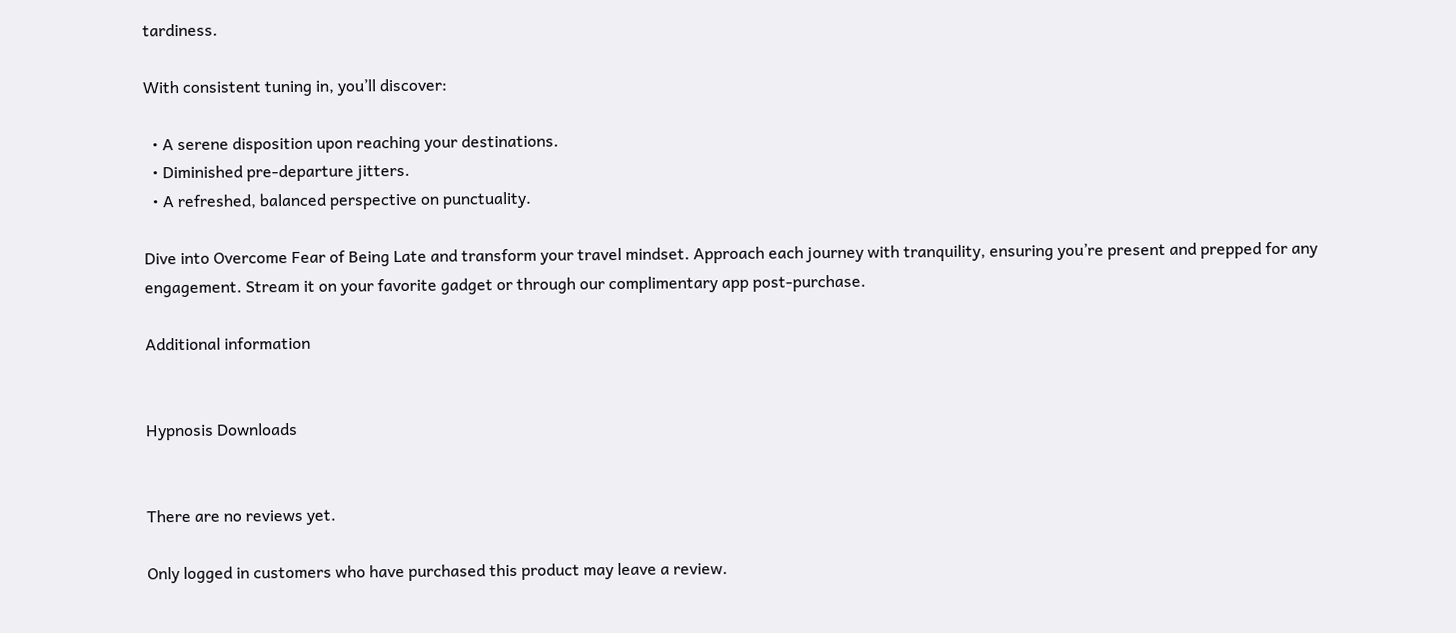tardiness.

With consistent tuning in, you’ll discover:

  • A serene disposition upon reaching your destinations.
  • Diminished pre-departure jitters.
  • A refreshed, balanced perspective on punctuality.

Dive into Overcome Fear of Being Late and transform your travel mindset. Approach each journey with tranquility, ensuring you’re present and prepped for any engagement. Stream it on your favorite gadget or through our complimentary app post-purchase.

Additional information


Hypnosis Downloads


There are no reviews yet.

Only logged in customers who have purchased this product may leave a review.